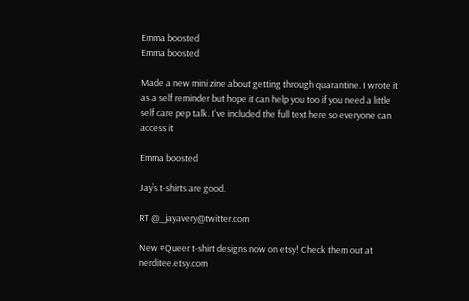Emma boosted
Emma boosted

Made a new mini zine about getting through quarantine. I wrote it as a self reminder but hope it can help you too if you need a little self care pep talk. I've included the full text here so everyone can access it

Emma boosted

Jay’s t-shirts are good.

RT @_jayavery@twitter.com

New #Queer t-shirt designs now on etsy! Check them out at nerditee.etsy.com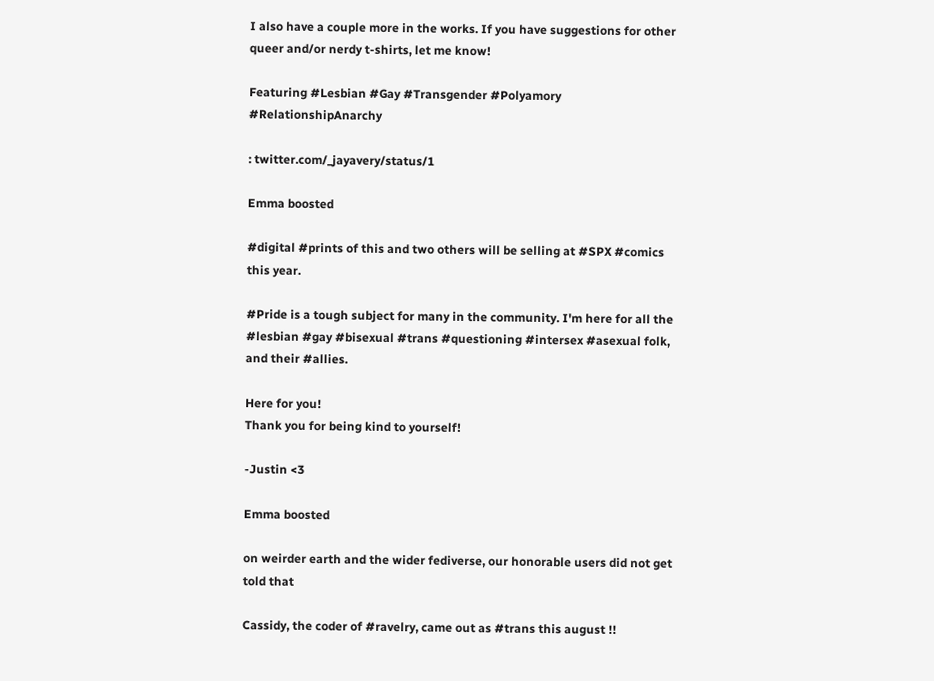I also have a couple more in the works. If you have suggestions for other queer and/or nerdy t-shirts, let me know!

Featuring #Lesbian #Gay #Transgender #Polyamory #RelationshipAnarchy

: twitter.com/_jayavery/status/1

Emma boosted

#digital #prints of this and two others will be selling at #SPX #comics this year.

#Pride is a tough subject for many in the community. I'm here for all the #lesbian #gay #bisexual #trans #questioning #intersex #asexual folk, and their #allies.

Here for you!
Thank you for being kind to yourself!

-Justin <3

Emma boosted

on weirder earth and the wider fediverse, our honorable users did not get told that

Cassidy, the coder of #ravelry, came out as #trans this august !!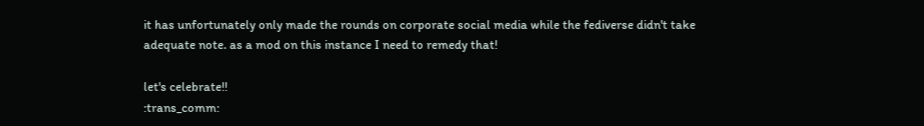it has unfortunately only made the rounds on corporate social media while the fediverse didn't take adequate note. as a mod on this instance I need to remedy that!

let's celebrate!!
:trans_comm: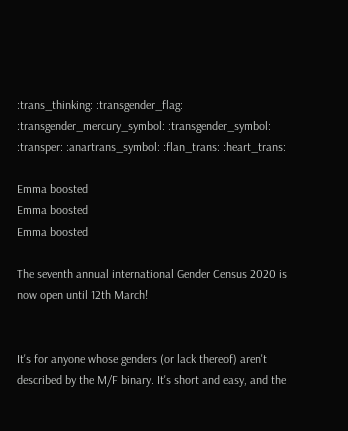:trans_thinking: :transgender_flag: :transgender_mercury_symbol: :transgender_symbol: :transper: :anartrans_symbol: :flan_trans: :heart_trans:

Emma boosted
Emma boosted
Emma boosted

The seventh annual international Gender Census 2020 is now open until 12th March!


It's for anyone whose genders (or lack thereof) aren't described by the M/F binary. It's short and easy, and the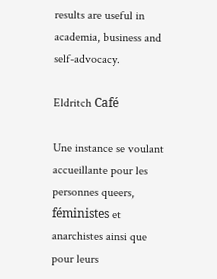results are useful in academia, business and self-advocacy.

Eldritch Café

Une instance se voulant accueillante pour les personnes queers, féministes et anarchistes ainsi que pour leurs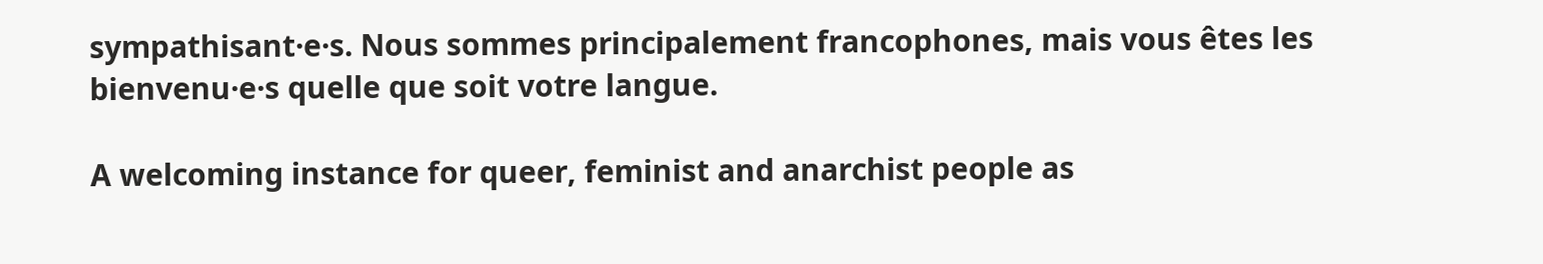sympathisant·e·s. Nous sommes principalement francophones, mais vous êtes les bienvenu·e·s quelle que soit votre langue.

A welcoming instance for queer, feminist and anarchist people as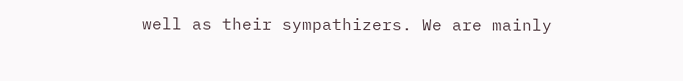well as their sympathizers. We are mainly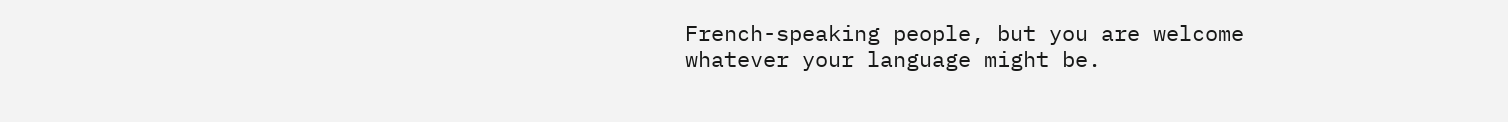French-speaking people, but you are welcome whatever your language might be.